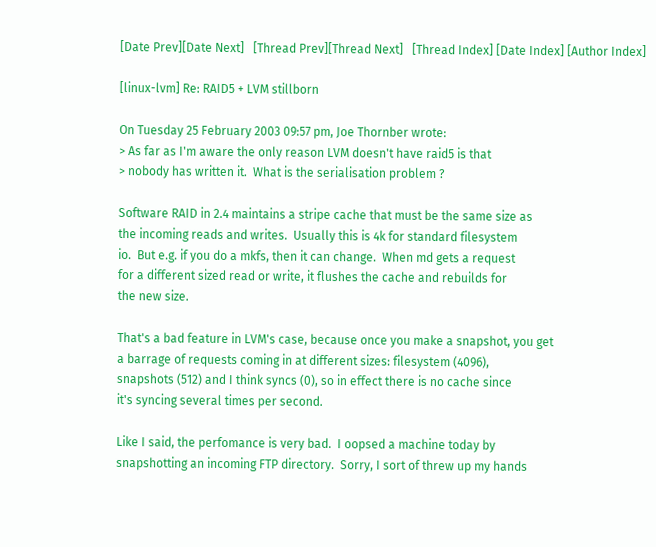[Date Prev][Date Next]   [Thread Prev][Thread Next]   [Thread Index] [Date Index] [Author Index]

[linux-lvm] Re: RAID5 + LVM stillborn

On Tuesday 25 February 2003 09:57 pm, Joe Thornber wrote:
> As far as I'm aware the only reason LVM doesn't have raid5 is that
> nobody has written it.  What is the serialisation problem ?

Software RAID in 2.4 maintains a stripe cache that must be the same size as
the incoming reads and writes.  Usually this is 4k for standard filesystem
io.  But e.g. if you do a mkfs, then it can change.  When md gets a request
for a different sized read or write, it flushes the cache and rebuilds for
the new size.

That's a bad feature in LVM's case, because once you make a snapshot, you get
a barrage of requests coming in at different sizes: filesystem (4096),
snapshots (512) and I think syncs (0), so in effect there is no cache since
it's syncing several times per second.

Like I said, the perfomance is very bad.  I oopsed a machine today by
snapshotting an incoming FTP directory.  Sorry, I sort of threw up my hands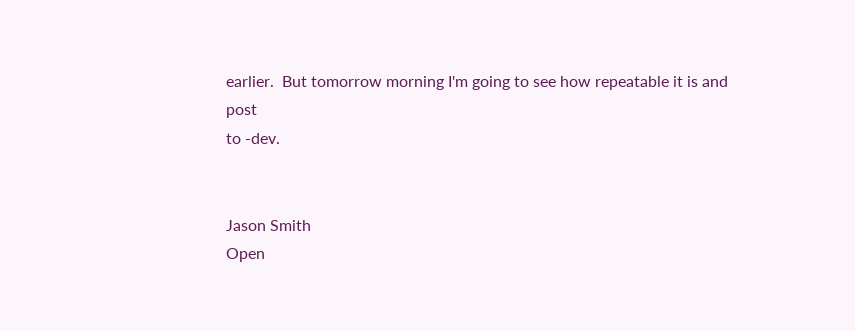earlier.  But tomorrow morning I'm going to see how repeatable it is and post
to -dev.


Jason Smith
Open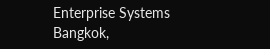Enterprise Systems
Bangkok,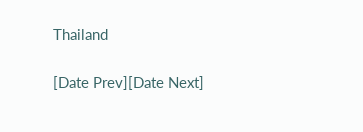Thailand

[Date Prev][Date Next]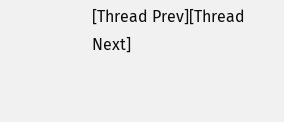[Thread Prev][Thread Next]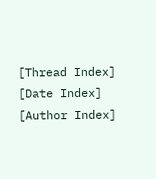[Thread Index] [Date Index] [Author Index]